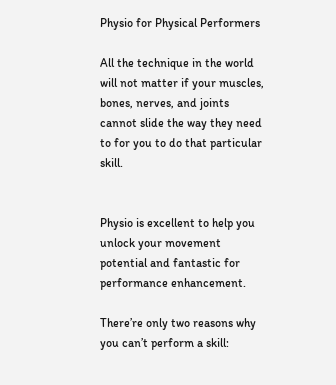Physio for Physical Performers

All the technique in the world will not matter if your muscles, bones, nerves, and joints cannot slide the way they need to for you to do that particular skill.


Physio is excellent to help you unlock your movement potential and fantastic for performance enhancement.

There’re only two reasons why you can’t perform a skill: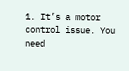1. It’s a motor control issue. You need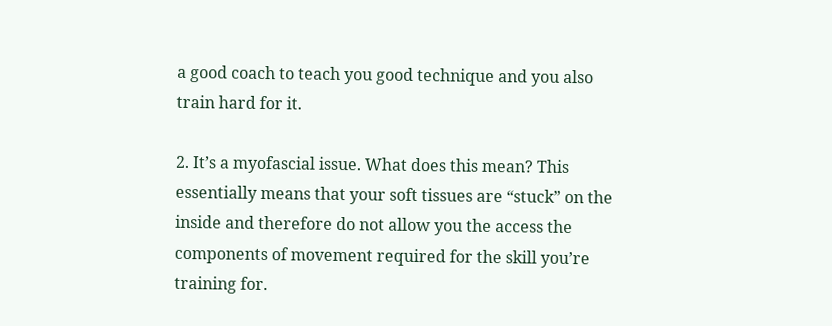a good coach to teach you good technique and you also train hard for it.

2. It’s a myofascial issue. What does this mean? This essentially means that your soft tissues are “stuck” on the inside and therefore do not allow you the access the components of movement required for the skill you’re training for.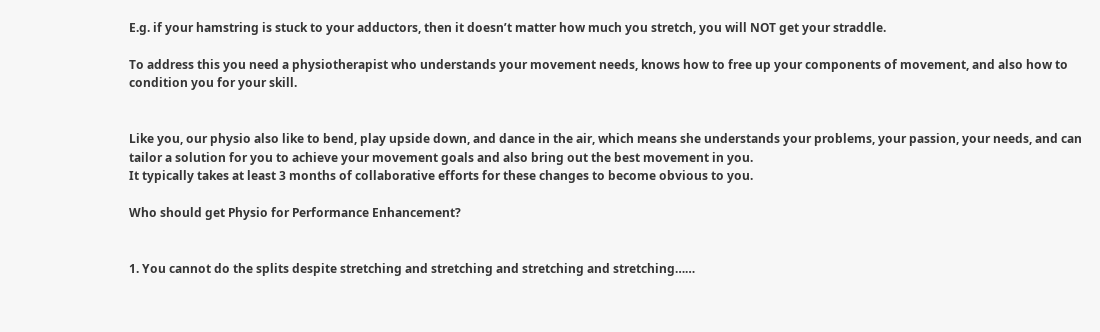E.g. if your hamstring is stuck to your adductors, then it doesn’t matter how much you stretch, you will NOT get your straddle.

To address this you need a physiotherapist who understands your movement needs, knows how to free up your components of movement, and also how to condition you for your skill.


Like you, our physio also like to bend, play upside down, and dance in the air, which means she understands your problems, your passion, your needs, and can tailor a solution for you to achieve your movement goals and also bring out the best movement in you.
It typically takes at least 3 months of collaborative efforts for these changes to become obvious to you.

Who should get Physio for Performance Enhancement?


1. You cannot do the splits despite stretching and stretching and stretching and stretching……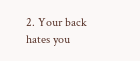2. Your back hates you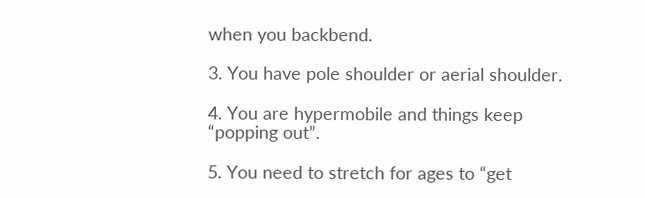when you backbend.

3. You have pole shoulder or aerial shoulder.

4. You are hypermobile and things keep “popping out”.

5. You need to stretch for ages to “get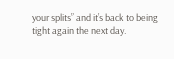your splits” and it’s back to being tight again the next day.